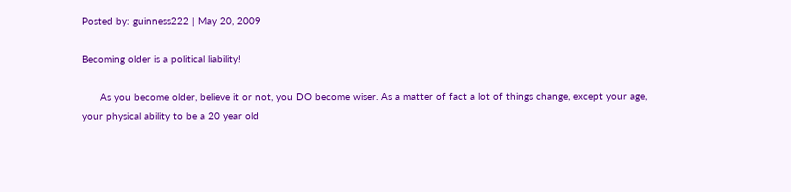Posted by: guinness222 | May 20, 2009

Becoming older is a political liability!

      As you become older, believe it or not, you DO become wiser. As a matter of fact a lot of things change, except your age, your physical ability to be a 20 year old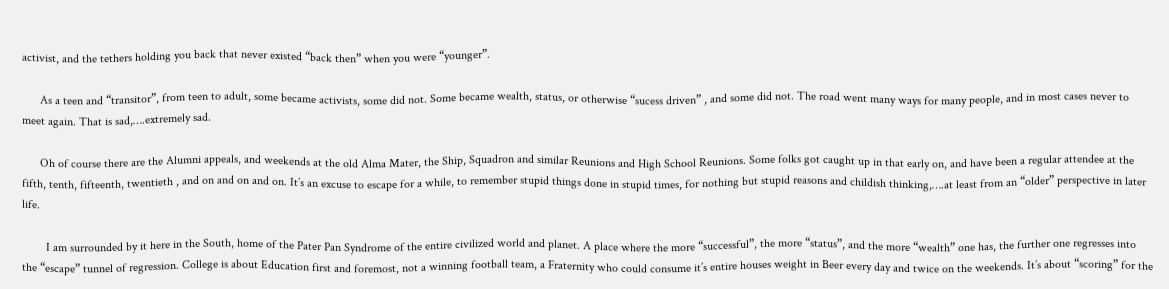activist, and the tethers holding you back that never existed “back then” when you were “younger”.

      As a teen and “transitor”, from teen to adult, some became activists, some did not. Some became wealth, status, or otherwise “sucess driven” , and some did not. The road went many ways for many people, and in most cases never to meet again. That is sad,….extremely sad.

      Oh of course there are the Alumni appeals, and weekends at the old Alma Mater, the Ship, Squadron and similar Reunions and High School Reunions. Some folks got caught up in that early on, and have been a regular attendee at the fifth, tenth, fifteenth, twentieth , and on and on and on. It’s an excuse to escape for a while, to remember stupid things done in stupid times, for nothing but stupid reasons and childish thinking,….at least from an “older” perspective in later life.

        I am surrounded by it here in the South, home of the Pater Pan Syndrome of the entire civilized world and planet. A place where the more “successful”, the more “status”, and the more “wealth” one has, the further one regresses into the “escape” tunnel of regression. College is about Education first and foremost, not a winning football team, a Fraternity who could consume it’s entire houses weight in Beer every day and twice on the weekends. It’s about “scoring” for the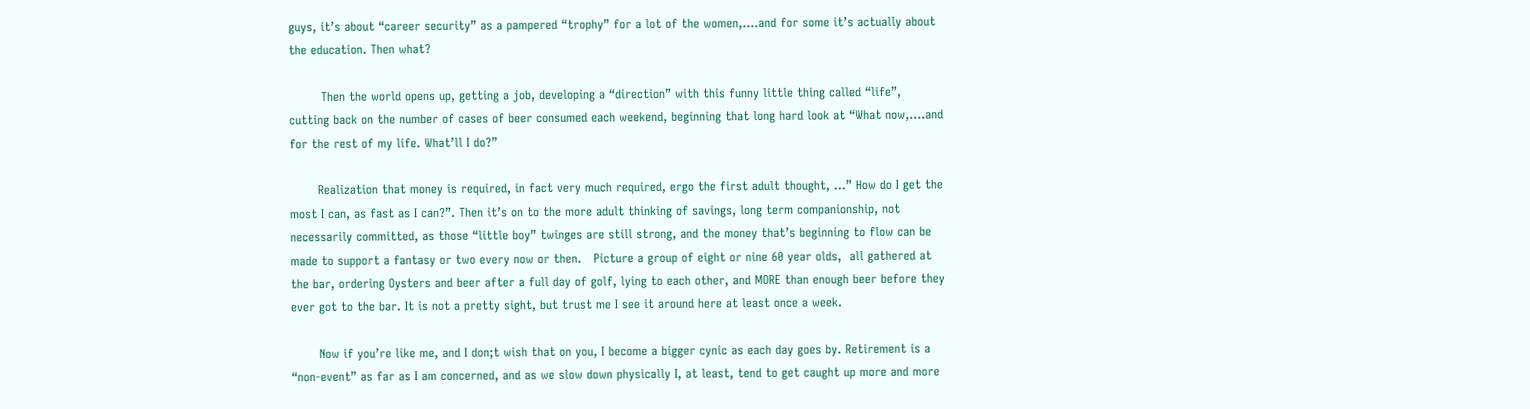guys, it’s about “career security” as a pampered “trophy” for a lot of the women,….and for some it’s actually about the education. Then what?

        Then the world opens up, getting a job, developing a “direction” with this funny little thing called “life”, cutting back on the number of cases of beer consumed each weekend, beginning that long hard look at “What now,….and for the rest of my life. What’ll I do?”

       Realization that money is required, in fact very much required, ergo the first adult thought, …” How do I get the most I can, as fast as I can?”. Then it’s on to the more adult thinking of savings, long term companionship, not necessarily committed, as those “little boy” twinges are still strong, and the money that’s beginning to flow can be made to support a fantasy or two every now or then.   Picture a group of eight or nine 60 year olds,  all gathered at the bar, ordering Oysters and beer after a full day of golf, lying to each other, and MORE than enough beer before they ever got to the bar. It is not a pretty sight, but trust me I see it around here at least once a week.

       Now if you’re like me, and I don;t wish that on you, I become a bigger cynic as each day goes by. Retirement is a “non-event” as far as I am concerned, and as we slow down physically I, at least, tend to get caught up more and more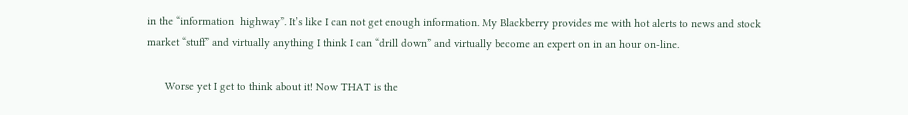in the “information  highway”. It’s like I can not get enough information. My Blackberry provides me with hot alerts to news and stock market “stuff” and virtually anything I think I can “drill down” and virtually become an expert on in an hour on-line.

      Worse yet I get to think about it! Now THAT is the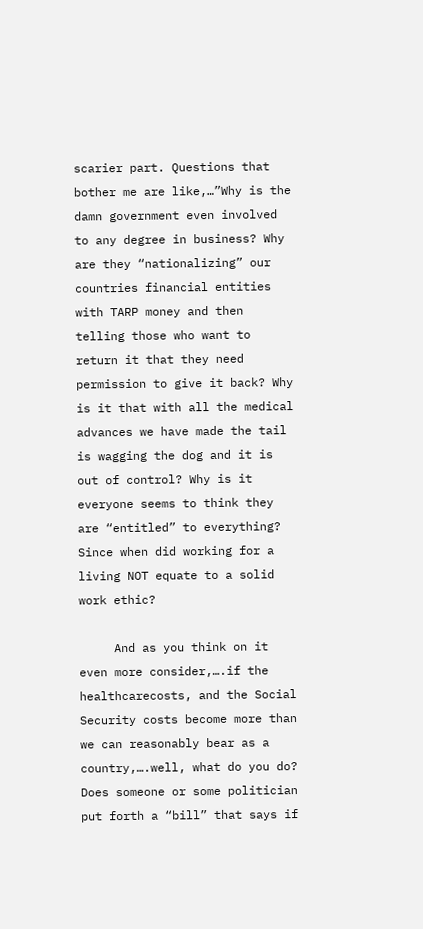scarier part. Questions that bother me are like,…”Why is the damn government even involved to any degree in business? Why are they “nationalizing” our countries financial entities with TARP money and then telling those who want to return it that they need permission to give it back? Why is it that with all the medical advances we have made the tail is wagging the dog and it is out of control? Why is it everyone seems to think they are “entitled” to everything? Since when did working for a living NOT equate to a solid work ethic?

     And as you think on it even more consider,….if the healthcarecosts, and the Social Security costs become more than we can reasonably bear as a country,….well, what do you do? Does someone or some politician put forth a “bill” that says if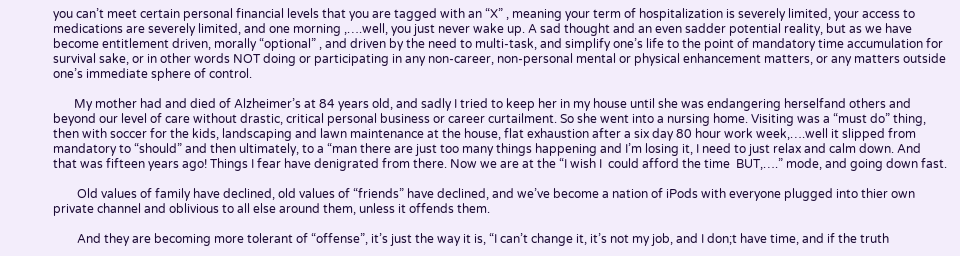you can’t meet certain personal financial levels that you are tagged with an “X” , meaning your term of hospitalization is severely limited, your access to medications are severely limited, and one morning ,….well, you just never wake up. A sad thought and an even sadder potential reality, but as we have become entitlement driven, morally “optional” , and driven by the need to multi-task, and simplify one’s life to the point of mandatory time accumulation for survival sake, or in other words NOT doing or participating in any non-career, non-personal mental or physical enhancement matters, or any matters outside one’s immediate sphere of control.

       My mother had and died of Alzheimer’s at 84 years old, and sadly I tried to keep her in my house until she was endangering herselfand others and beyond our level of care without drastic, critical personal business or career curtailment. So she went into a nursing home. Visiting was a “must do” thing, then with soccer for the kids, landscaping and lawn maintenance at the house, flat exhaustion after a six day 80 hour work week,….well it slipped from mandatory to “should” and then ultimately, to a “man there are just too many things happening and I’m losing it, I need to just relax and calm down. And that was fifteen years ago! Things I fear have denigrated from there. Now we are at the “I wish I  could afford the time  BUT,….” mode, and going down fast.

        Old values of family have declined, old values of “friends” have declined, and we’ve become a nation of iPods with everyone plugged into thier own private channel and oblivious to all else around them, unless it offends them.

        And they are becoming more tolerant of “offense”, it’s just the way it is, “I can’t change it, it’s not my job, and I don;t have time, and if the truth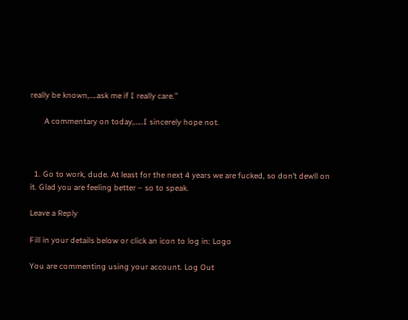really be known,….ask me if I really care.”

       A commentary on today,…..I sincerely hope not.



  1. Go to work, dude. At least for the next 4 years we are fucked, so don’t dewll on it. Glad you are feeling better – so to speak.

Leave a Reply

Fill in your details below or click an icon to log in: Logo

You are commenting using your account. Log Out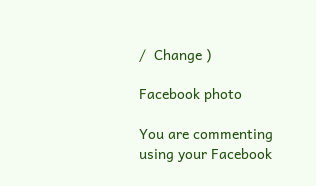/  Change )

Facebook photo

You are commenting using your Facebook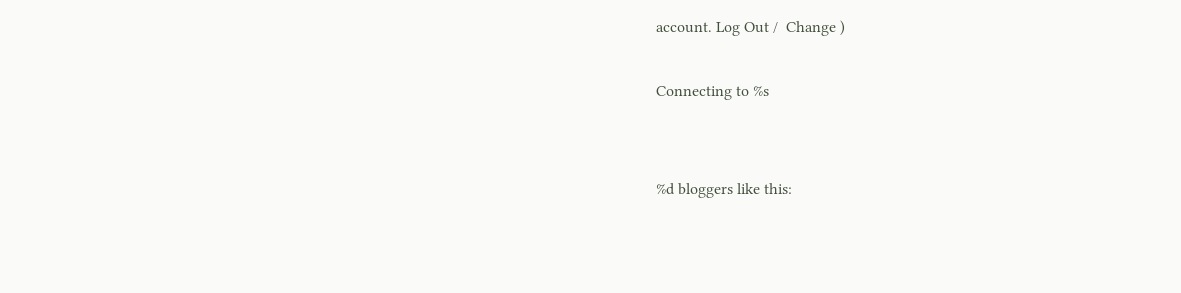account. Log Out /  Change )

Connecting to %s


%d bloggers like this: